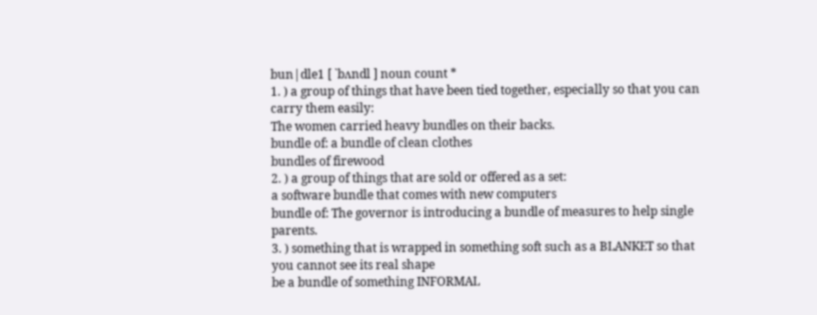bun|dle1 [ `bʌndl ] noun count *
1. ) a group of things that have been tied together, especially so that you can carry them easily:
The women carried heavy bundles on their backs.
bundle of: a bundle of clean clothes
bundles of firewood
2. ) a group of things that are sold or offered as a set:
a software bundle that comes with new computers
bundle of: The governor is introducing a bundle of measures to help single parents.
3. ) something that is wrapped in something soft such as a BLANKET so that you cannot see its real shape
be a bundle of something INFORMAL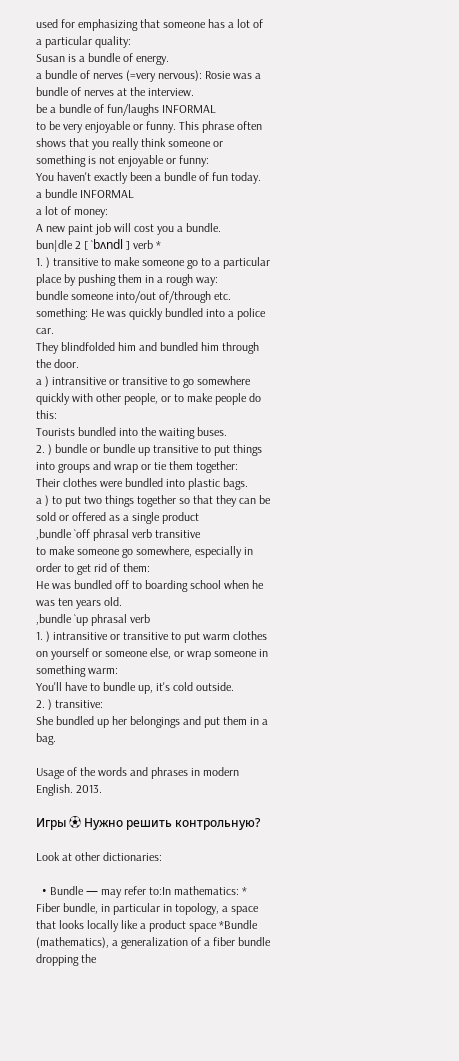used for emphasizing that someone has a lot of a particular quality:
Susan is a bundle of energy.
a bundle of nerves (=very nervous): Rosie was a bundle of nerves at the interview.
be a bundle of fun/laughs INFORMAL
to be very enjoyable or funny. This phrase often shows that you really think someone or something is not enjoyable or funny:
You haven't exactly been a bundle of fun today.
a bundle INFORMAL
a lot of money:
A new paint job will cost you a bundle.
bun|dle 2 [ `bʌndl ] verb *
1. ) transitive to make someone go to a particular place by pushing them in a rough way:
bundle someone into/out of/through etc. something: He was quickly bundled into a police car.
They blindfolded him and bundled him through the door.
a ) intransitive or transitive to go somewhere quickly with other people, or to make people do this:
Tourists bundled into the waiting buses.
2. ) bundle or bundle up transitive to put things into groups and wrap or tie them together:
Their clothes were bundled into plastic bags.
a ) to put two things together so that they can be sold or offered as a single product
,bundle `off phrasal verb transitive
to make someone go somewhere, especially in order to get rid of them:
He was bundled off to boarding school when he was ten years old.
,bundle `up phrasal verb
1. ) intransitive or transitive to put warm clothes on yourself or someone else, or wrap someone in something warm:
You'll have to bundle up, it's cold outside.
2. ) transitive:
She bundled up her belongings and put them in a bag.

Usage of the words and phrases in modern English. 2013.

Игры ⚽ Нужно решить контрольную?

Look at other dictionaries:

  • Bundle — may refer to:In mathematics: * Fiber bundle, in particular in topology, a space that looks locally like a product space *Bundle (mathematics), a generalization of a fiber bundle dropping the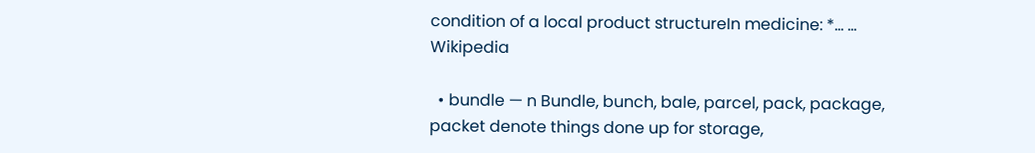condition of a local product structureIn medicine: *… …   Wikipedia

  • bundle — n Bundle, bunch, bale, parcel, pack, package, packet denote things done up for storage,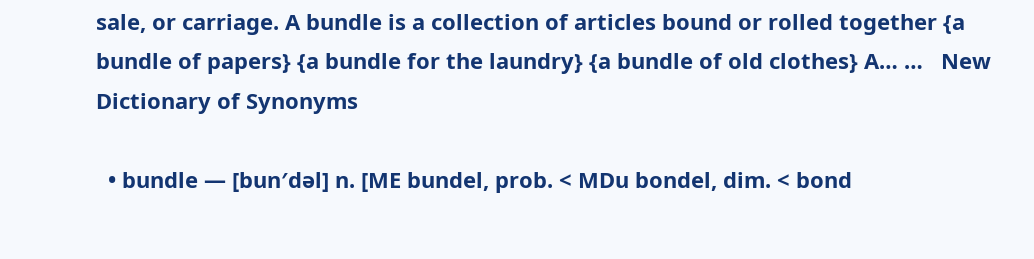sale, or carriage. A bundle is a collection of articles bound or rolled together {a bundle of papers} {a bundle for the laundry} {a bundle of old clothes} A… …   New Dictionary of Synonyms

  • bundle — [bun′dəl] n. [ME bundel, prob. < MDu bondel, dim. < bond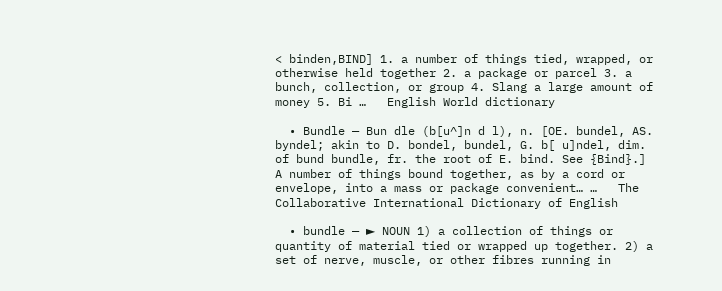< binden,BIND] 1. a number of things tied, wrapped, or otherwise held together 2. a package or parcel 3. a bunch, collection, or group 4. Slang a large amount of money 5. Bi …   English World dictionary

  • Bundle — Bun dle (b[u^]n d l), n. [OE. bundel, AS. byndel; akin to D. bondel, bundel, G. b[ u]ndel, dim. of bund bundle, fr. the root of E. bind. See {Bind}.] A number of things bound together, as by a cord or envelope, into a mass or package convenient… …   The Collaborative International Dictionary of English

  • bundle — ► NOUN 1) a collection of things or quantity of material tied or wrapped up together. 2) a set of nerve, muscle, or other fibres running in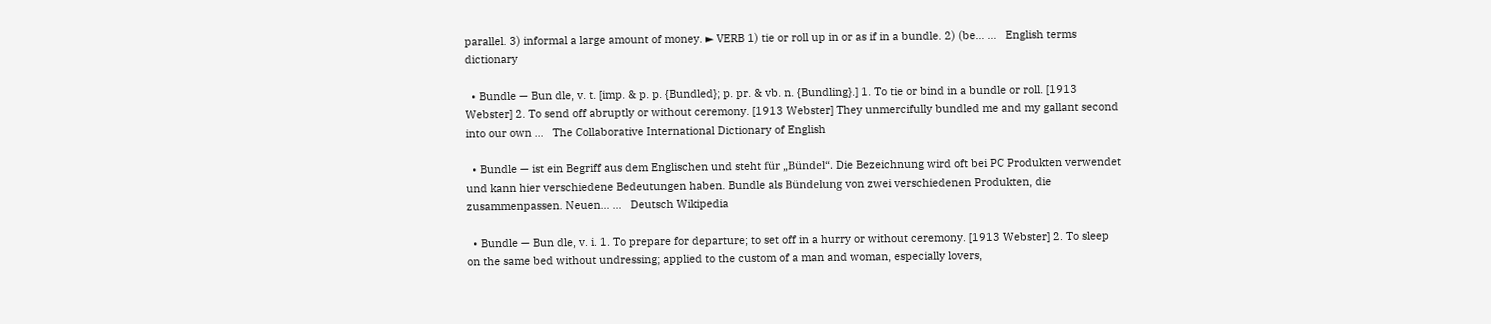parallel. 3) informal a large amount of money. ► VERB 1) tie or roll up in or as if in a bundle. 2) (be… …   English terms dictionary

  • Bundle — Bun dle, v. t. [imp. & p. p. {Bundled}; p. pr. & vb. n. {Bundling}.] 1. To tie or bind in a bundle or roll. [1913 Webster] 2. To send off abruptly or without ceremony. [1913 Webster] They unmercifully bundled me and my gallant second into our own …   The Collaborative International Dictionary of English

  • Bundle — ist ein Begriff aus dem Englischen und steht für „Bündel“. Die Bezeichnung wird oft bei PC Produkten verwendet und kann hier verschiedene Bedeutungen haben. Bundle als Bündelung von zwei verschiedenen Produkten, die zusammenpassen. Neuen… …   Deutsch Wikipedia

  • Bundle — Bun dle, v. i. 1. To prepare for departure; to set off in a hurry or without ceremony. [1913 Webster] 2. To sleep on the same bed without undressing; applied to the custom of a man and woman, especially lovers,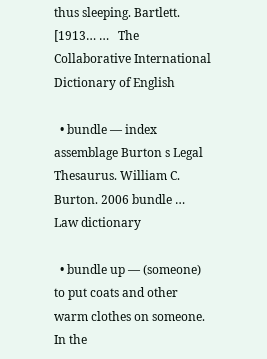thus sleeping. Bartlett. [1913… …   The Collaborative International Dictionary of English

  • bundle — index assemblage Burton s Legal Thesaurus. William C. Burton. 2006 bundle …   Law dictionary

  • bundle up — (someone) to put coats and other warm clothes on someone. In the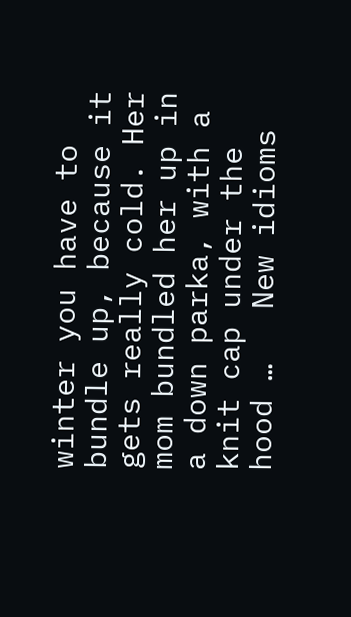winter you have to bundle up, because it gets really cold. Her mom bundled her up in a down parka, with a knit cap under the hood …   New idioms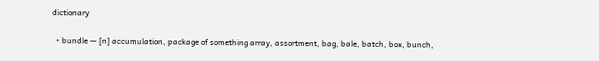dictionary

  • bundle — [n] accumulation, package of something array, assortment, bag, bale, batch, box, bunch,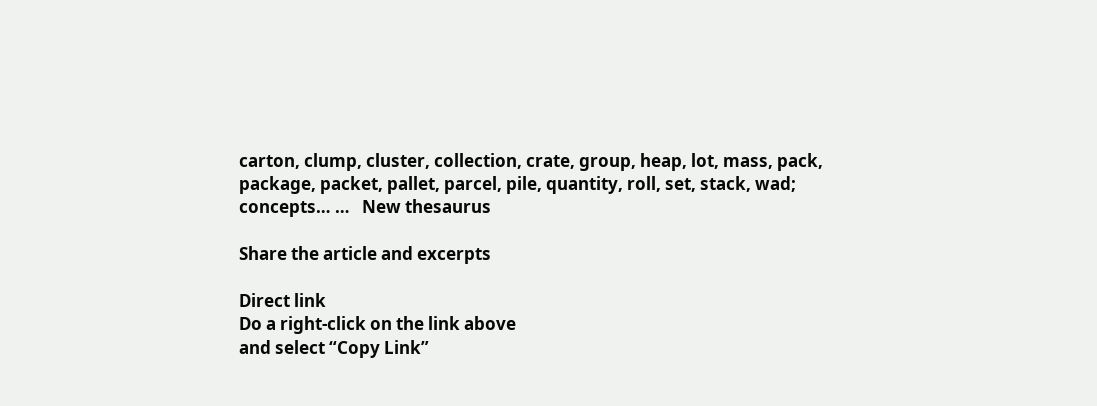carton, clump, cluster, collection, crate, group, heap, lot, mass, pack, package, packet, pallet, parcel, pile, quantity, roll, set, stack, wad; concepts… …   New thesaurus

Share the article and excerpts

Direct link
Do a right-click on the link above
and select “Copy Link”